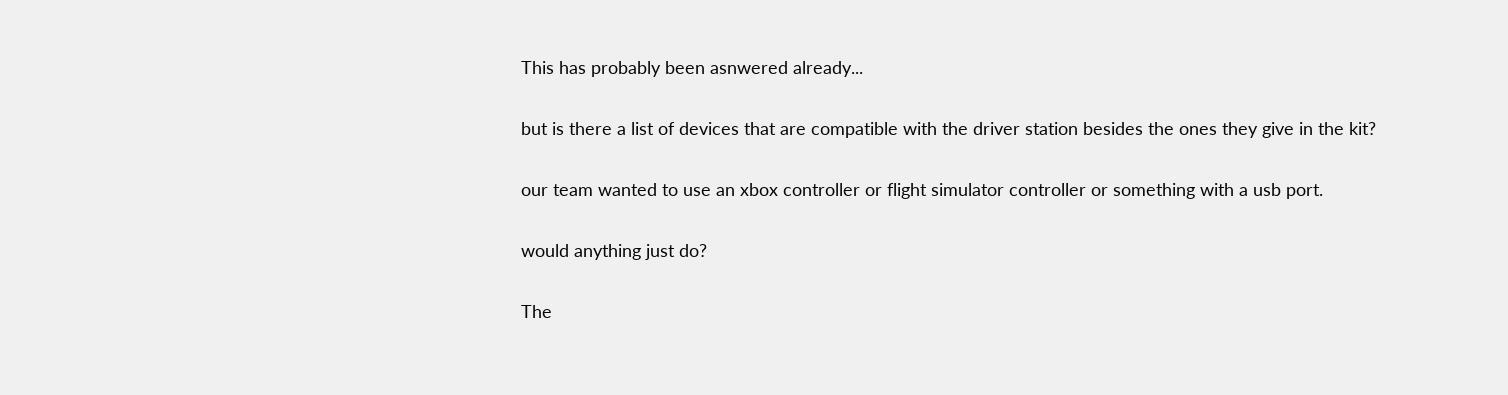This has probably been asnwered already...

but is there a list of devices that are compatible with the driver station besides the ones they give in the kit?

our team wanted to use an xbox controller or flight simulator controller or something with a usb port.

would anything just do?

The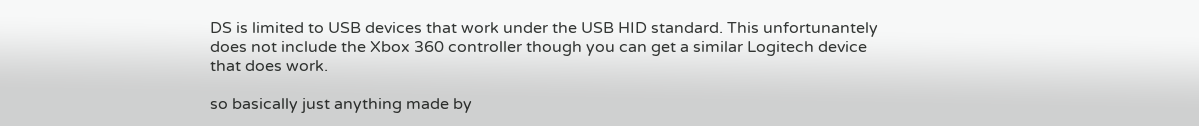DS is limited to USB devices that work under the USB HID standard. This unfortunantely does not include the Xbox 360 controller though you can get a similar Logitech device that does work.

so basically just anything made by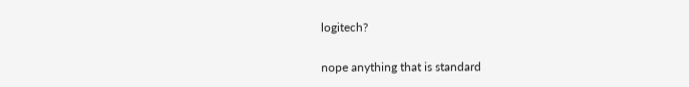logitech?

nope anything that is standard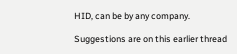HID, can be by any company.

Suggestions are on this earlier thread